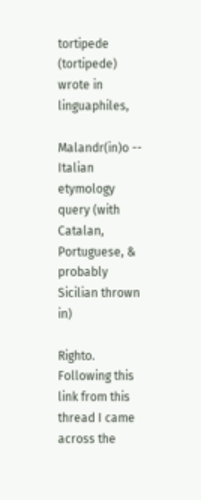tortipede (tortipede) wrote in linguaphiles,

Malandr(in)o -- Italian etymology query (with Catalan, Portuguese, & probably Sicilian thrown in)

Righto. Following this link from this thread I came across the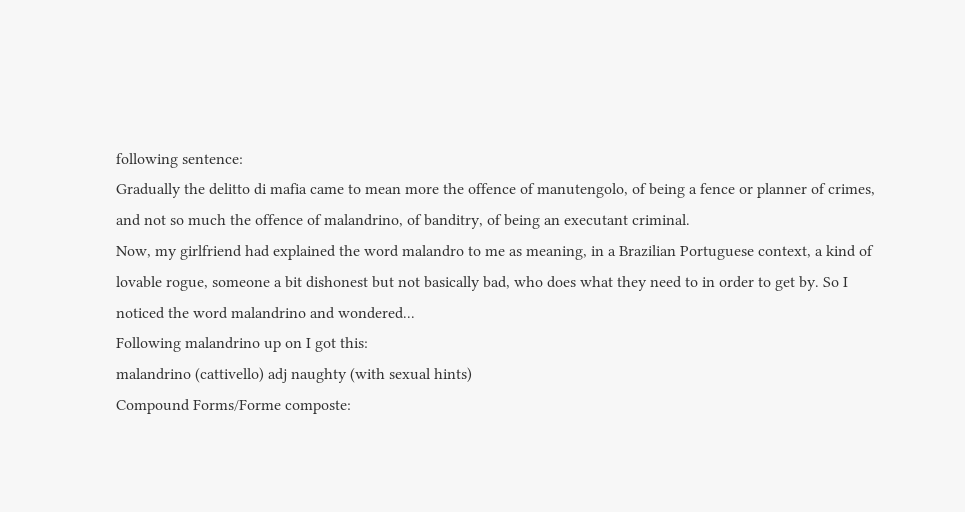following sentence:
Gradually the delitto di mafia came to mean more the offence of manutengolo, of being a fence or planner of crimes, and not so much the offence of malandrino, of banditry, of being an executant criminal.
Now, my girlfriend had explained the word malandro to me as meaning, in a Brazilian Portuguese context, a kind of lovable rogue, someone a bit dishonest but not basically bad, who does what they need to in order to get by. So I noticed the word malandrino and wondered...
Following malandrino up on I got this:
malandrino (cattivello) adj naughty (with sexual hints)
Compound Forms/Forme composte: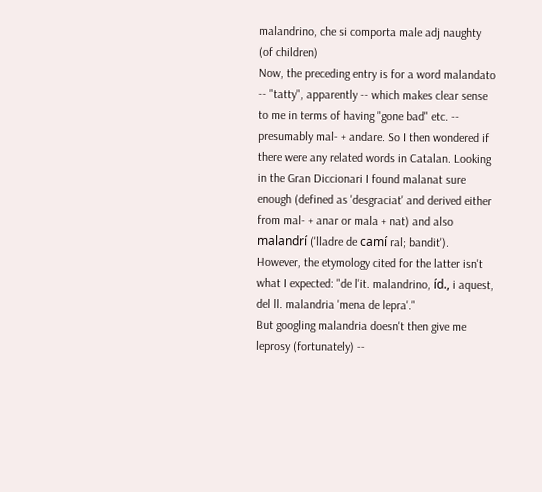malandrino, che si comporta male adj naughty (of children)
Now, the preceding entry is for a word malandato -- "tatty", apparently -- which makes clear sense to me in terms of having "gone bad" etc. -- presumably mal- + andare. So I then wondered if there were any related words in Catalan. Looking in the Gran Diccionari I found malanat sure enough (defined as 'desgraciat' and derived either from mal- + anar or mala + nat) and also malandrí ('lladre de camí ral; bandit'). However, the etymology cited for the latter isn't what I expected: "de l'it. malandrino, íd., i aquest, del ll. malandria 'mena de lepra'."
But googling malandria doesn't then give me leprosy (fortunately) --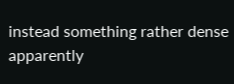instead something rather dense apparently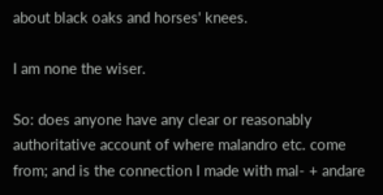about black oaks and horses' knees.

I am none the wiser.

So: does anyone have any clear or reasonably authoritative account of where malandro etc. come from; and is the connection I made with mal- + andare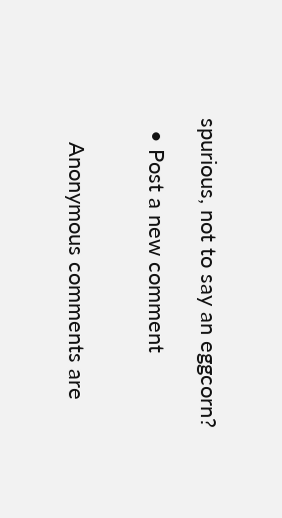spurious, not to say an eggcorn?

  • Post a new comment


    Anonymous comments are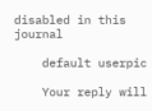disabled in this journal

    default userpic

    Your reply will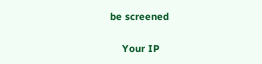be screened

    Your IP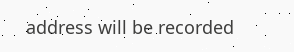address will be recorded